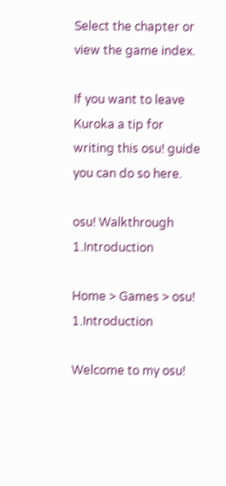Select the chapter or view the game index.

If you want to leave Kuroka a tip for writing this osu! guide you can do so here.

osu! Walkthrough 1.Introduction

Home > Games > osu! 1.Introduction

Welcome to my osu!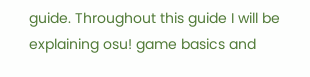guide. Throughout this guide I will be explaining osu! game basics and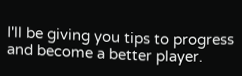I'll be giving you tips to progress and become a better player.